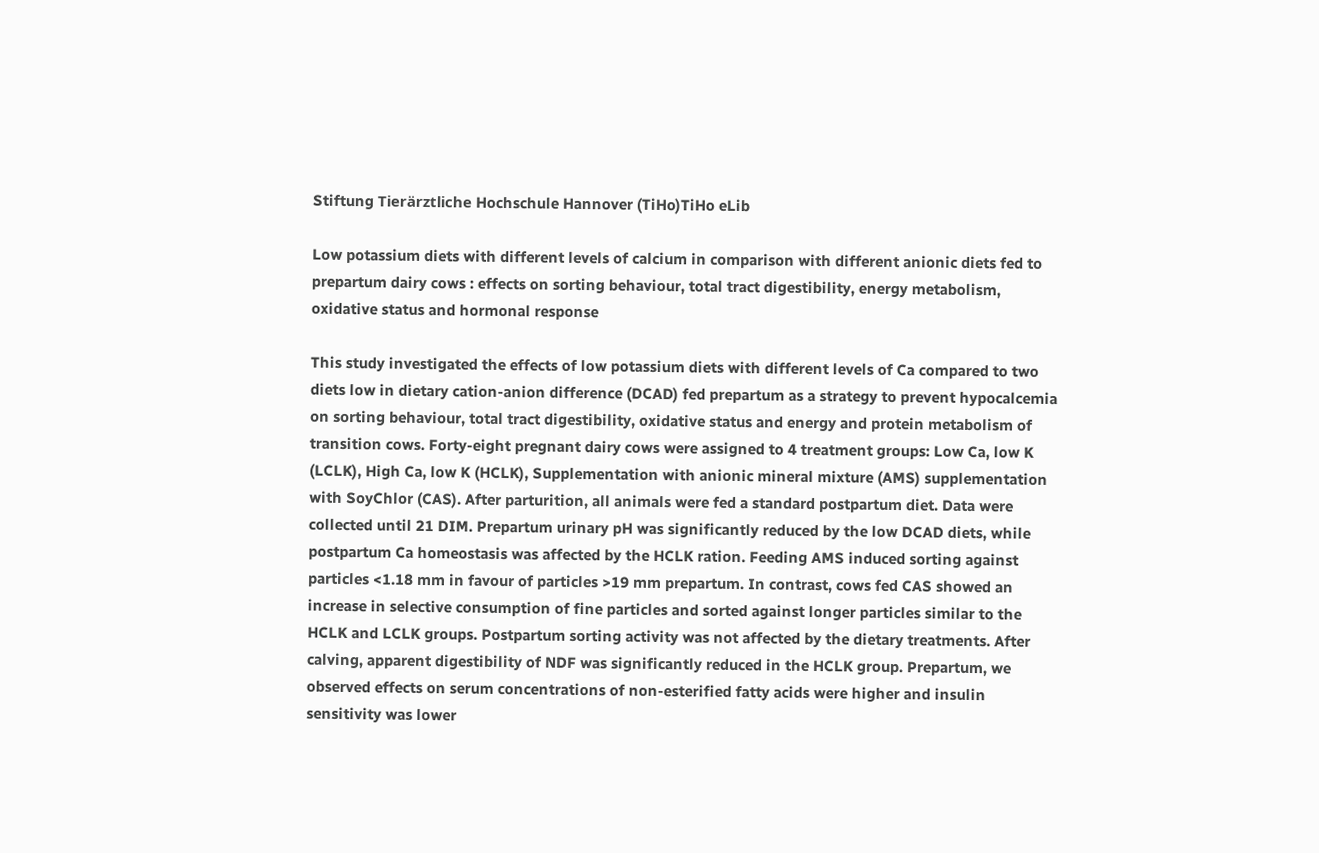Stiftung Tierärztliche Hochschule Hannover (TiHo)TiHo eLib

Low potassium diets with different levels of calcium in comparison with different anionic diets fed to prepartum dairy cows : effects on sorting behaviour, total tract digestibility, energy metabolism, oxidative status and hormonal response

This study investigated the effects of low potassium diets with different levels of Ca compared to two diets low in dietary cation-anion difference (DCAD) fed prepartum as a strategy to prevent hypocalcemia on sorting behaviour, total tract digestibility, oxidative status and energy and protein metabolism of transition cows. Forty-eight pregnant dairy cows were assigned to 4 treatment groups: Low Ca, low K (LCLK), High Ca, low K (HCLK), Supplementation with anionic mineral mixture (AMS) supplementation with SoyChlor (CAS). After parturition, all animals were fed a standard postpartum diet. Data were collected until 21 DIM. Prepartum urinary pH was significantly reduced by the low DCAD diets, while postpartum Ca homeostasis was affected by the HCLK ration. Feeding AMS induced sorting against particles <1.18 mm in favour of particles >19 mm prepartum. In contrast, cows fed CAS showed an increase in selective consumption of fine particles and sorted against longer particles similar to the HCLK and LCLK groups. Postpartum sorting activity was not affected by the dietary treatments. After calving, apparent digestibility of NDF was significantly reduced in the HCLK group. Prepartum, we observed effects on serum concentrations of non-esterified fatty acids were higher and insulin sensitivity was lower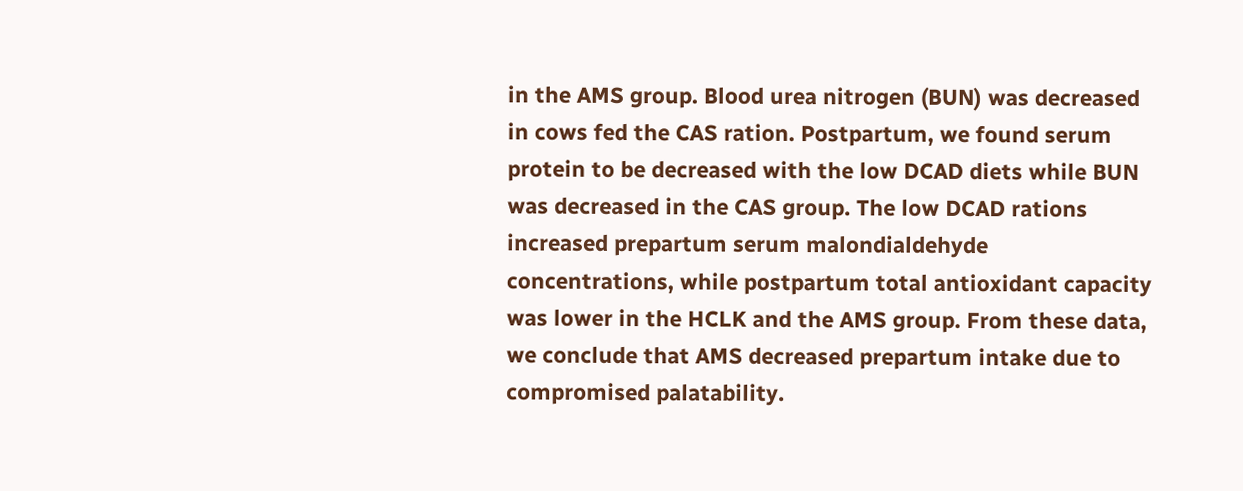in the AMS group. Blood urea nitrogen (BUN) was decreased in cows fed the CAS ration. Postpartum, we found serum protein to be decreased with the low DCAD diets while BUN was decreased in the CAS group. The low DCAD rations increased prepartum serum malondialdehyde concentrations, while postpartum total antioxidant capacity was lower in the HCLK and the AMS group. From these data, we conclude that AMS decreased prepartum intake due to compromised palatability.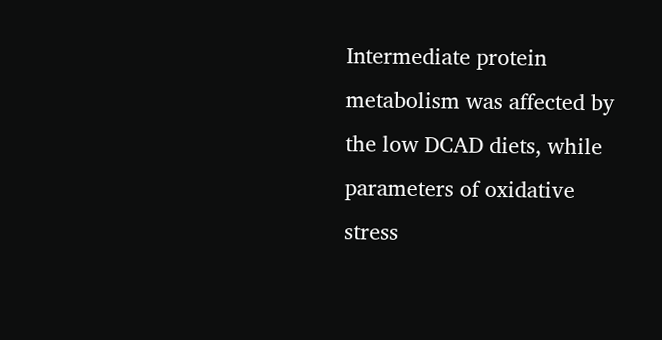Intermediate protein metabolism was affected by the low DCAD diets, while parameters of oxidative stress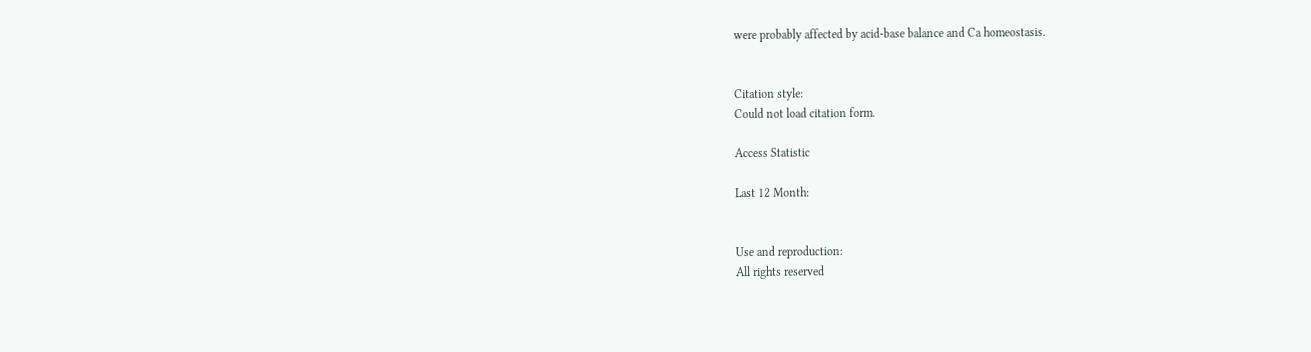were probably affected by acid-base balance and Ca homeostasis.


Citation style:
Could not load citation form.

Access Statistic

Last 12 Month:


Use and reproduction:
All rights reserved